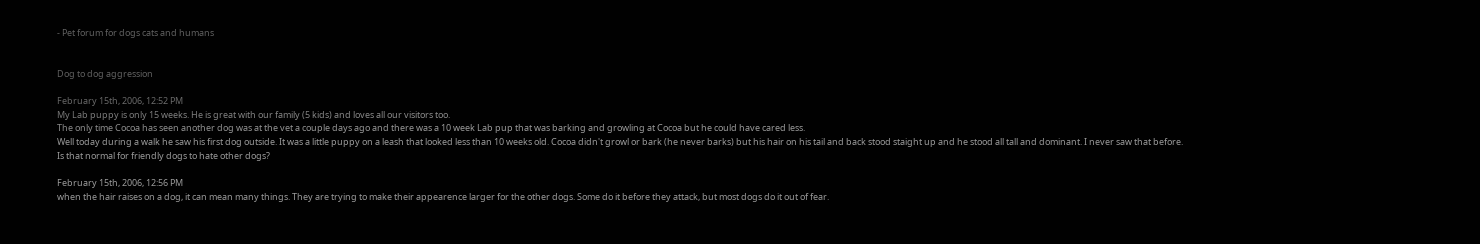- Pet forum for dogs cats and humans


Dog to dog aggression

February 15th, 2006, 12:52 PM
My Lab puppy is only 15 weeks. He is great with our family (5 kids) and loves all our visitors too.
The only time Cocoa has seen another dog was at the vet a couple days ago and there was a 10 week Lab pup that was barking and growling at Cocoa but he could have cared less.
Well today during a walk he saw his first dog outside. It was a little puppy on a leash that looked less than 10 weeks old. Cocoa didn't growl or bark (he never barks) but his hair on his tail and back stood staight up and he stood all tall and dominant. I never saw that before.
Is that normal for friendly dogs to hate other dogs?

February 15th, 2006, 12:56 PM
when the hair raises on a dog, it can mean many things. They are trying to make their appearence larger for the other dogs. Some do it before they attack, but most dogs do it out of fear.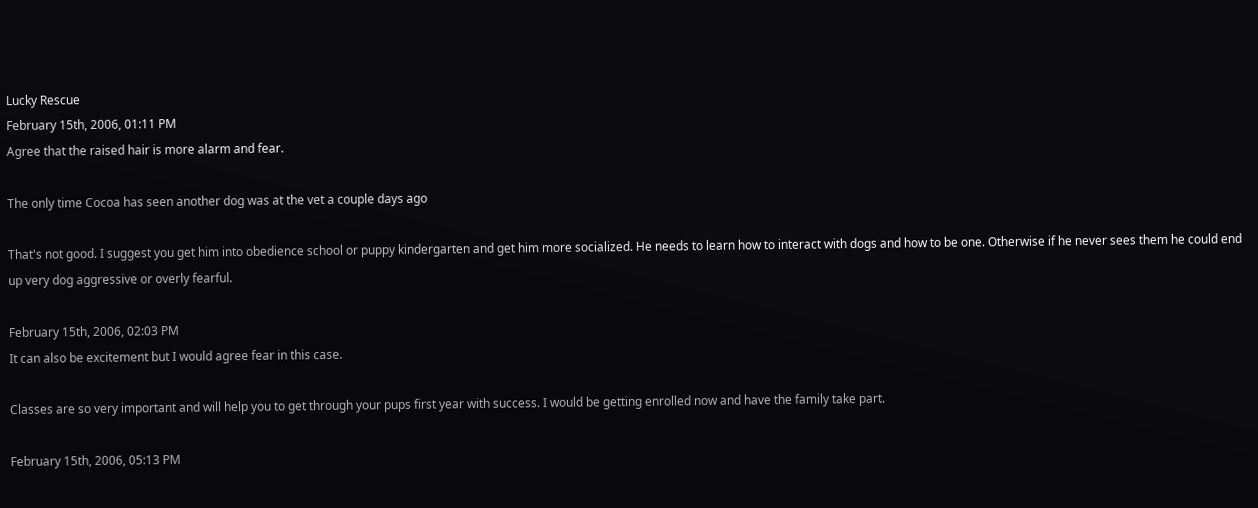Lucky Rescue
February 15th, 2006, 01:11 PM
Agree that the raised hair is more alarm and fear.

The only time Cocoa has seen another dog was at the vet a couple days ago

That's not good. I suggest you get him into obedience school or puppy kindergarten and get him more socialized. He needs to learn how to interact with dogs and how to be one. Otherwise if he never sees them he could end up very dog aggressive or overly fearful.

February 15th, 2006, 02:03 PM
It can also be excitement but I would agree fear in this case.

Classes are so very important and will help you to get through your pups first year with success. I would be getting enrolled now and have the family take part.

February 15th, 2006, 05:13 PM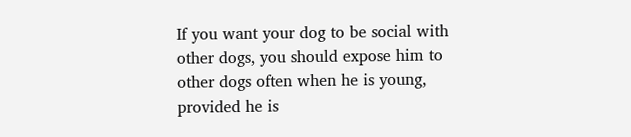If you want your dog to be social with other dogs, you should expose him to other dogs often when he is young, provided he is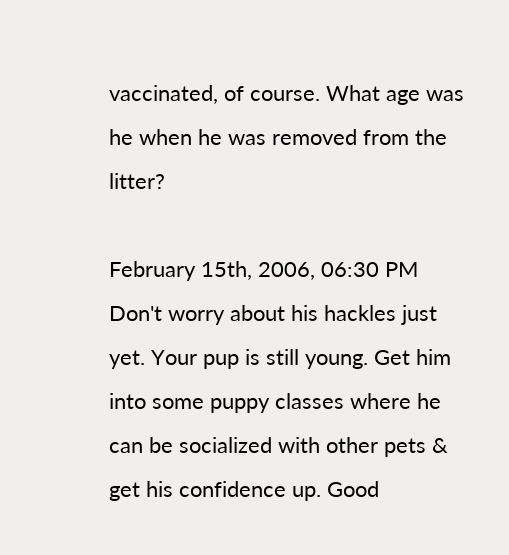vaccinated, of course. What age was he when he was removed from the litter?

February 15th, 2006, 06:30 PM
Don't worry about his hackles just yet. Your pup is still young. Get him into some puppy classes where he can be socialized with other pets & get his confidence up. Good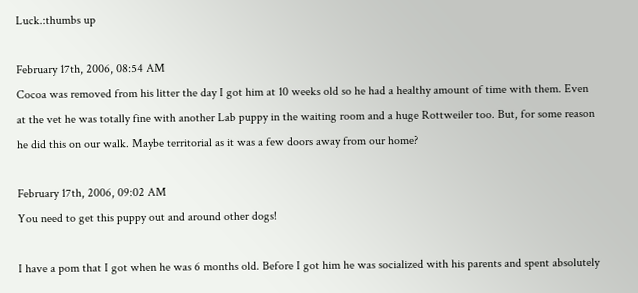Luck.:thumbs up

February 17th, 2006, 08:54 AM
Cocoa was removed from his litter the day I got him at 10 weeks old so he had a healthy amount of time with them. Even at the vet he was totally fine with another Lab puppy in the waiting room and a huge Rottweiler too. But, for some reason he did this on our walk. Maybe territorial as it was a few doors away from our home?

February 17th, 2006, 09:02 AM
You need to get this puppy out and around other dogs!

I have a pom that I got when he was 6 months old. Before I got him he was socialized with his parents and spent absolutely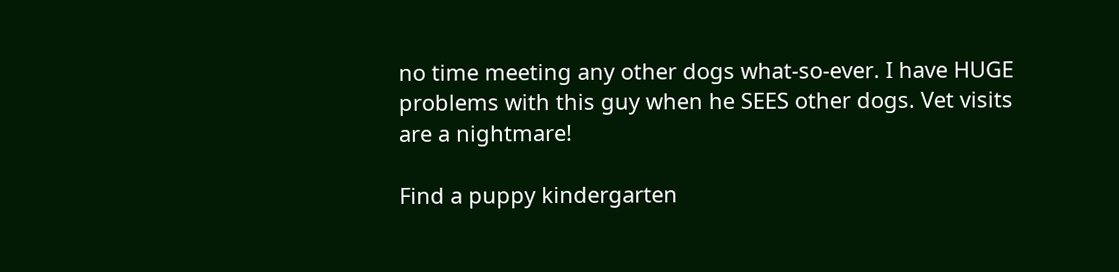no time meeting any other dogs what-so-ever. I have HUGE problems with this guy when he SEES other dogs. Vet visits are a nightmare!

Find a puppy kindergarten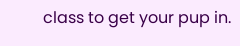class to get your pup in.